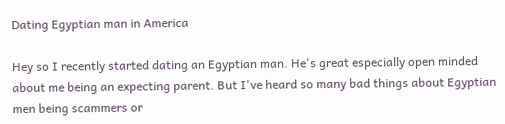Dating Egyptian man in America

Hey so I recently started dating an Egyptian man. He's great especially open minded about me being an expecting parent. But I've heard so many bad things about Egyptian men being scammers or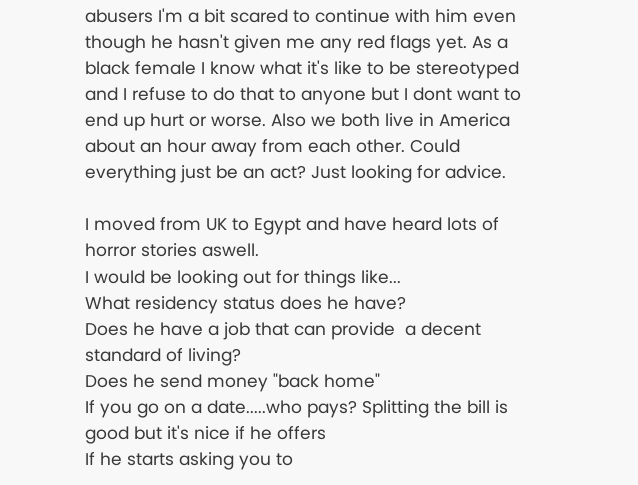abusers I'm a bit scared to continue with him even though he hasn't given me any red flags yet. As a black female I know what it's like to be stereotyped and I refuse to do that to anyone but I dont want to end up hurt or worse. Also we both live in America about an hour away from each other. Could everything just be an act? Just looking for advice.

I moved from UK to Egypt and have heard lots of horror stories aswell.
I would be looking out for things like...
What residency status does he have?
Does he have a job that can provide  a decent standard of living?
Does he send money "back home"
If you go on a date.....who pays? Splitting the bill is good but it's nice if he offers
If he starts asking you to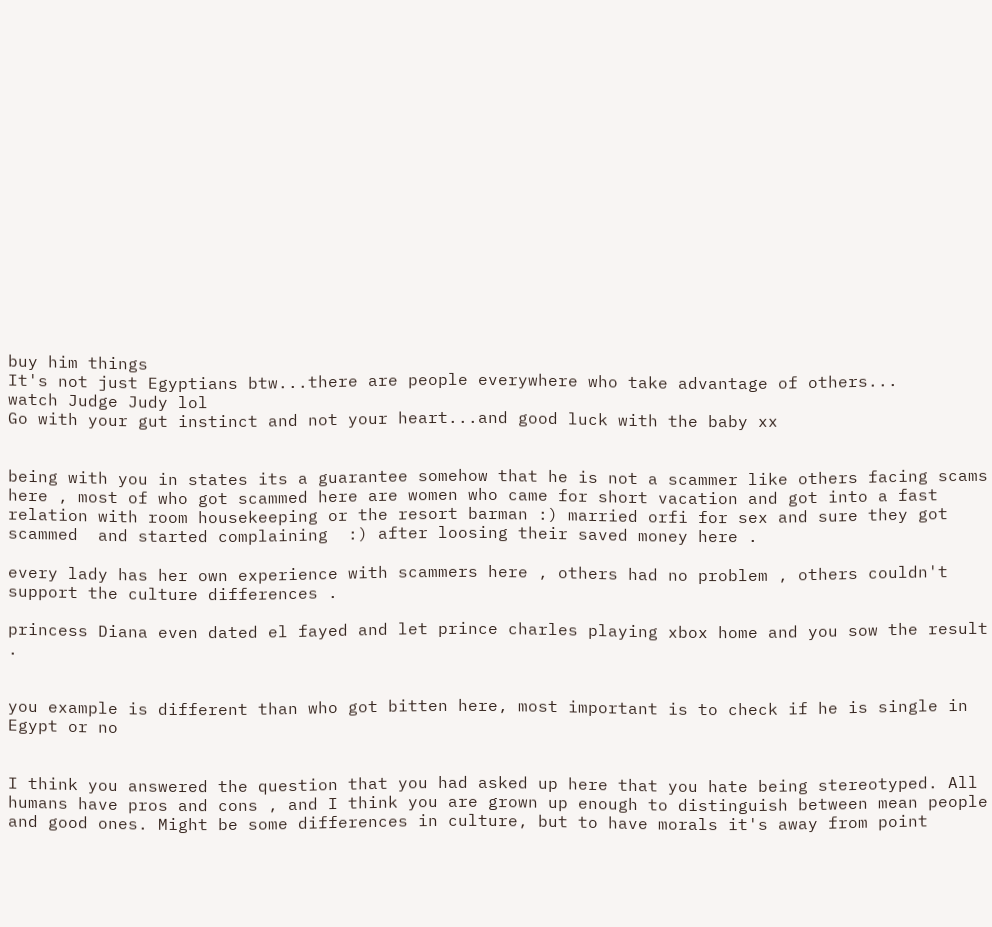buy him things
It's not just Egyptians btw...there are people everywhere who take advantage of others...
watch Judge Judy lol
Go with your gut instinct and not your heart...and good luck with the baby xx


being with you in states its a guarantee somehow that he is not a scammer like others facing scams here , most of who got scammed here are women who came for short vacation and got into a fast relation with room housekeeping or the resort barman :) married orfi for sex and sure they got scammed  and started complaining  :) after loosing their saved money here .

every lady has her own experience with scammers here , others had no problem , others couldn't support the culture differences .

princess Diana even dated el fayed and let prince charles playing xbox home and you sow the result .


you example is different than who got bitten here, most important is to check if he is single in Egypt or no


I think you answered the question that you had asked up here that you hate being stereotyped. All humans have pros and cons , and I think you are grown up enough to distinguish between mean people and good ones. Might be some differences in culture, but to have morals it's away from point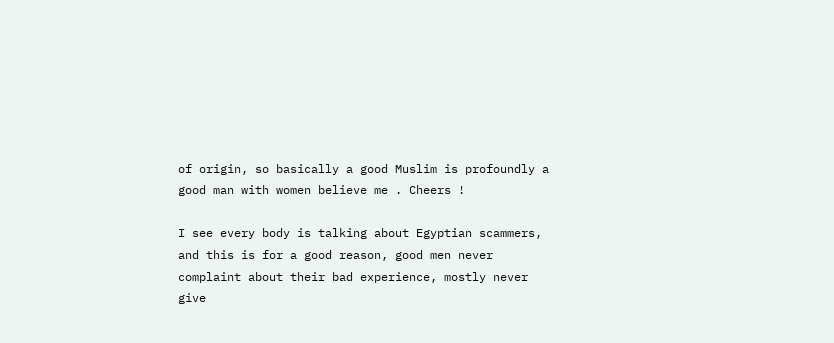of origin, so basically a good Muslim is profoundly a good man with women believe me . Cheers !

I see every body is talking about Egyptian scammers, and this is for a good reason, good men never complaint about their bad experience, mostly never give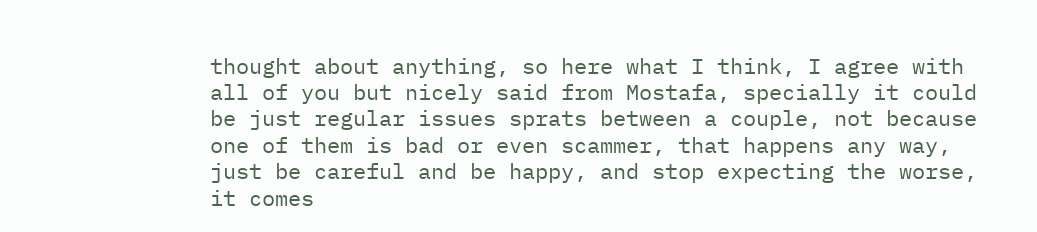thought about anything, so here what I think, I agree with all of you but nicely said from Mostafa, specially it could be just regular issues sprats between a couple, not because one of them is bad or even scammer, that happens any way, just be careful and be happy, and stop expecting the worse, it comes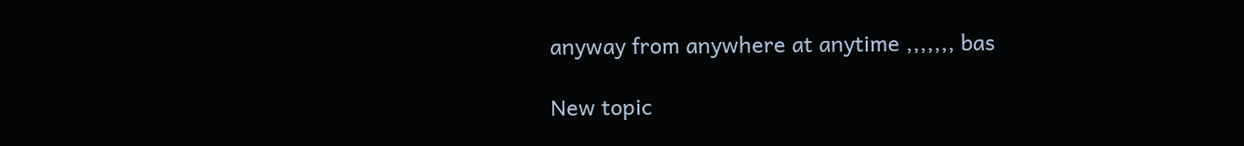anyway from anywhere at anytime ,,,,,,, bas

New topic